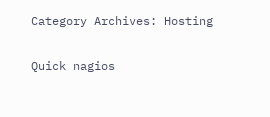Category Archives: Hosting

Quick nagios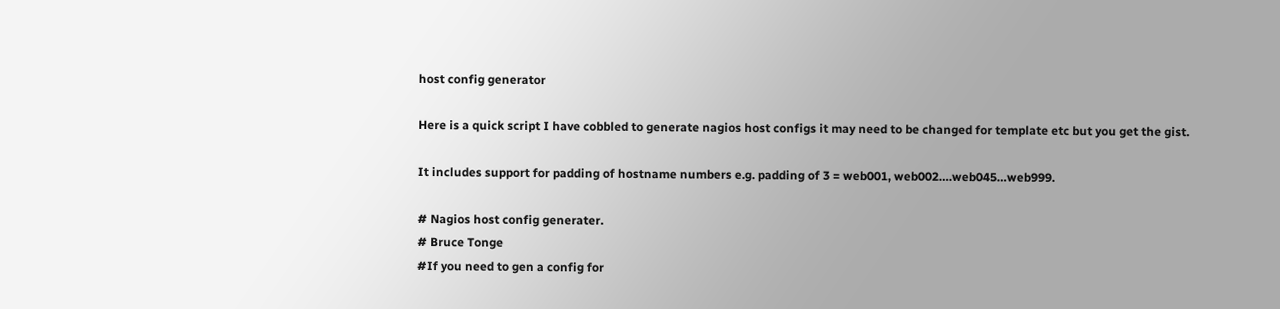host config generator

Here is a quick script I have cobbled to generate nagios host configs it may need to be changed for template etc but you get the gist.

It includes support for padding of hostname numbers e.g. padding of 3 = web001, web002….web045…web999.

# Nagios host config generater.
# Bruce Tonge
#If you need to gen a config for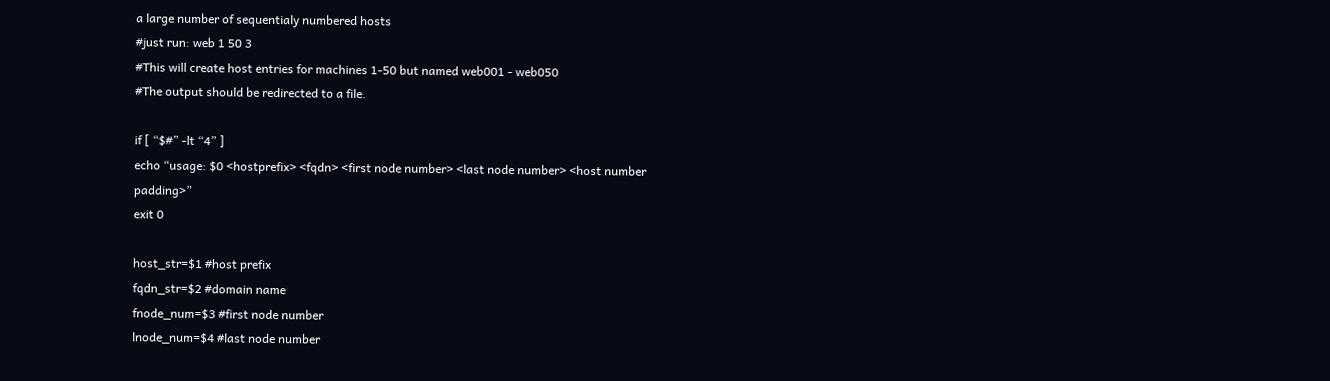a large number of sequentialy numbered hosts
#just run: web 1 50 3
#This will create host entries for machines 1-50 but named web001 - web050
#The output should be redirected to a file.

if [ “$#” -lt “4” ]
echo “usage: $0 <hostprefix> <fqdn> <first node number> <last node number> <host number padding>”
exit 0

host_str=$1 #host prefix
fqdn_str=$2 #domain name
fnode_num=$3 #first node number
lnode_num=$4 #last node number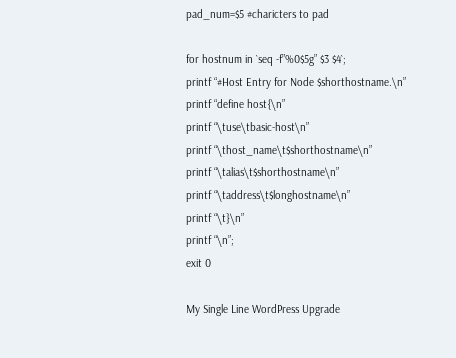pad_num=$5 #charicters to pad

for hostnum in `seq -f”%0$5g” $3 $4`;
printf “#Host Entry for Node $shorthostname.\n”
printf “define host{\n”
printf “\tuse\tbasic-host\n”
printf “\thost_name\t$shorthostname\n”
printf “\talias\t$shorthostname\n”
printf “\taddress\t$longhostname\n”
printf “\t}\n”
printf “\n”;
exit 0

My Single Line WordPress Upgrade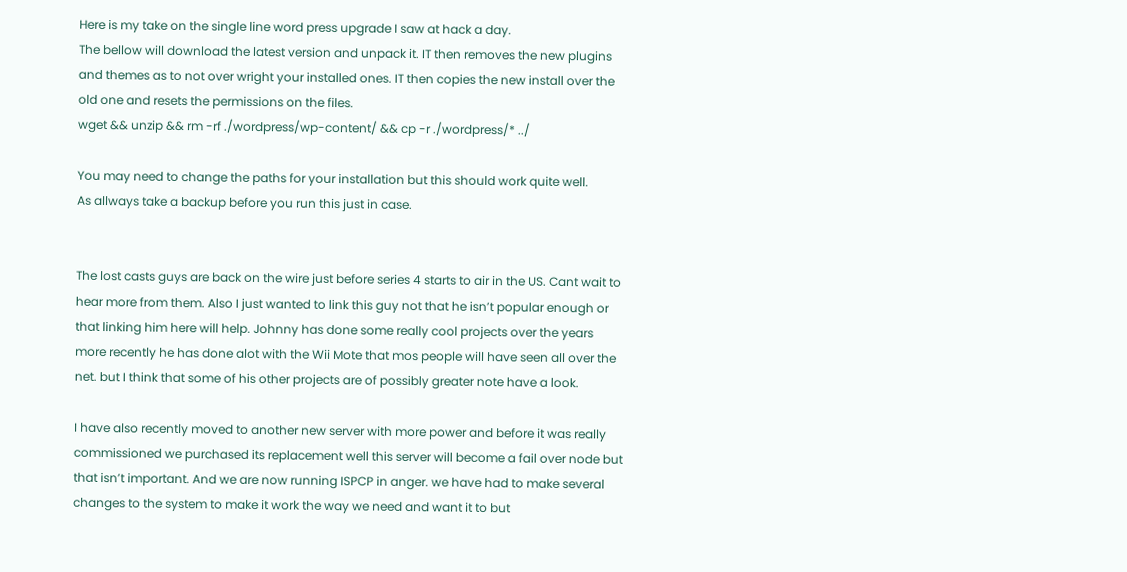Here is my take on the single line word press upgrade I saw at hack a day.
The bellow will download the latest version and unpack it. IT then removes the new plugins and themes as to not over wright your installed ones. IT then copies the new install over the old one and resets the permissions on the files.
wget && unzip && rm -rf ./wordpress/wp-content/ && cp -r ./wordpress/* ../

You may need to change the paths for your installation but this should work quite well.
As allways take a backup before you run this just in case.


The lost casts guys are back on the wire just before series 4 starts to air in the US. Cant wait to hear more from them. Also I just wanted to link this guy not that he isn’t popular enough or that linking him here will help. Johnny has done some really cool projects over the years more recently he has done alot with the Wii Mote that mos people will have seen all over the net. but I think that some of his other projects are of possibly greater note have a look.

I have also recently moved to another new server with more power and before it was really commissioned we purchased its replacement well this server will become a fail over node but that isn’t important. And we are now running ISPCP in anger. we have had to make several changes to the system to make it work the way we need and want it to but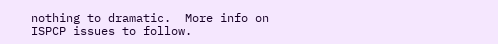nothing to dramatic.  More info on ISPCP issues to follow.